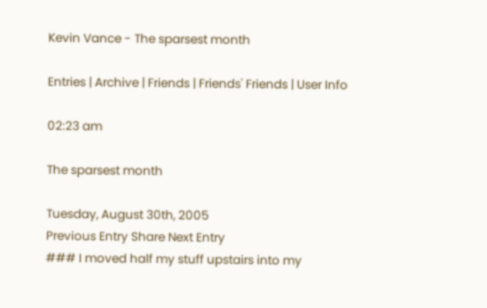Kevin Vance - The sparsest month

Entries | Archive | Friends | Friends' Friends | User Info

02:23 am

The sparsest month

Tuesday, August 30th, 2005
Previous Entry Share Next Entry
### I moved half my stuff upstairs into my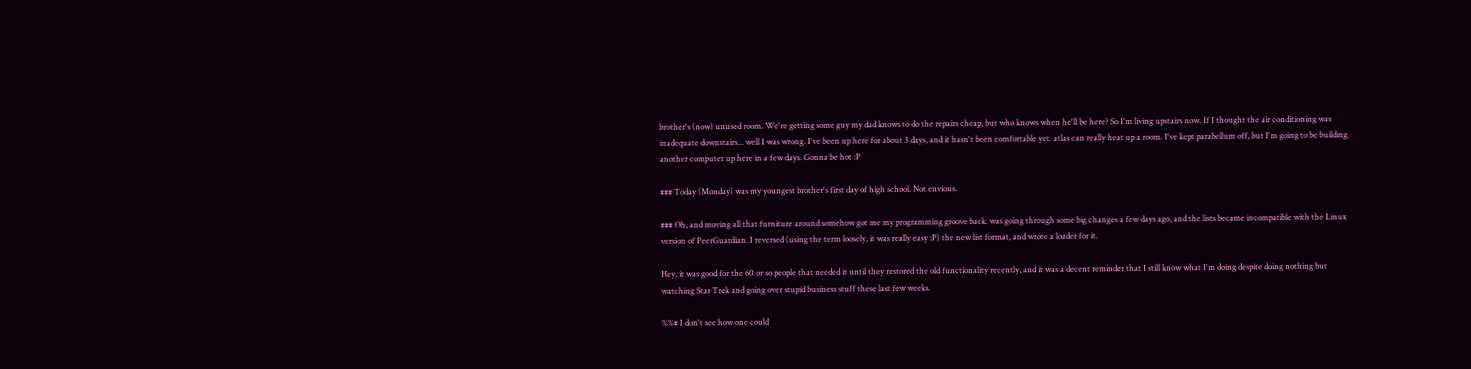brother's (now) unused room. We're getting some guy my dad knows to do the repairs cheap, but who knows when he'll be here? So I'm living upstairs now. If I thought the air conditioning was inadequate downstairs... well I was wrong. I've been up here for about 3 days, and it hasn't been comfortable yet. atlas can really heat up a room. I've kept parabellum off, but I'm going to be building another computer up here in a few days. Gonna be hot :P

### Today (Monday) was my youngest brother's first day of high school. Not envious.

### Oh, and moving all that furniture around somehow got me my programming groove back. was going through some big changes a few days ago, and the lists became incompatible with the Linux version of PeerGuardian. I reversed (using the term loosely, it was really easy :P) the new list format, and wrote a loader for it.

Hey, it was good for the 60 or so people that needed it until they restored the old functionality recently, and it was a decent reminder that I still know what I'm doing despite doing nothing but watching Star Trek and going over stupid business stuff these last few weeks.

%%# I don't see how one could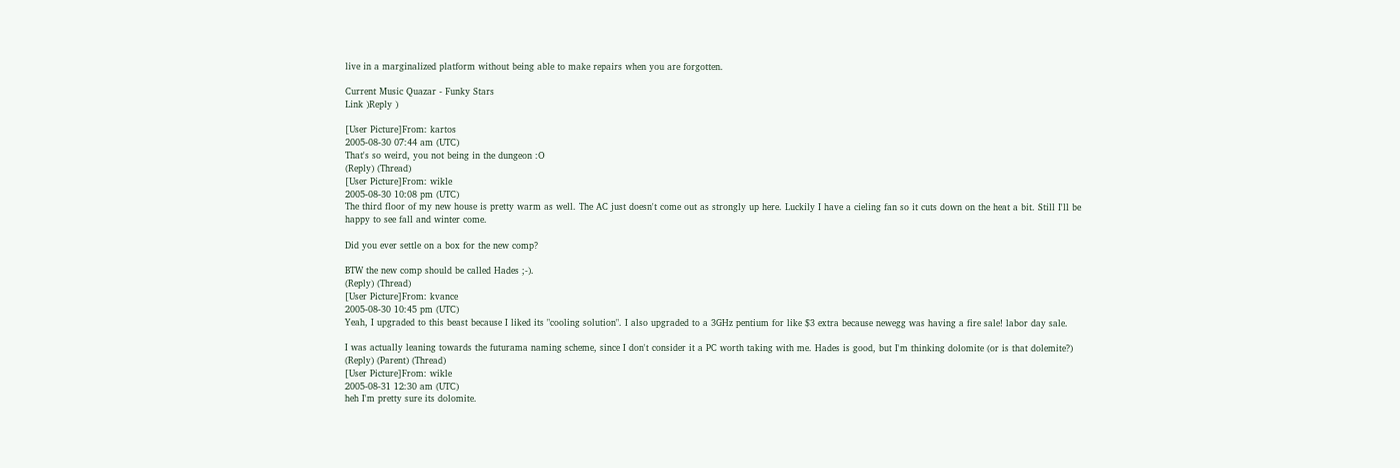live in a marginalized platform without being able to make repairs when you are forgotten.

Current Music Quazar - Funky Stars
Link )Reply )

[User Picture]From: kartos
2005-08-30 07:44 am (UTC)
That's so weird, you not being in the dungeon :O
(Reply) (Thread)
[User Picture]From: wikle
2005-08-30 10:08 pm (UTC)
The third floor of my new house is pretty warm as well. The AC just doesn't come out as strongly up here. Luckily I have a cieling fan so it cuts down on the heat a bit. Still I'll be happy to see fall and winter come.

Did you ever settle on a box for the new comp?

BTW the new comp should be called Hades ;-).
(Reply) (Thread)
[User Picture]From: kvance
2005-08-30 10:45 pm (UTC)
Yeah, I upgraded to this beast because I liked its "cooling solution". I also upgraded to a 3GHz pentium for like $3 extra because newegg was having a fire sale! labor day sale.

I was actually leaning towards the futurama naming scheme, since I don't consider it a PC worth taking with me. Hades is good, but I'm thinking dolomite (or is that dolemite?)
(Reply) (Parent) (Thread)
[User Picture]From: wikle
2005-08-31 12:30 am (UTC)
heh I'm pretty sure its dolomite.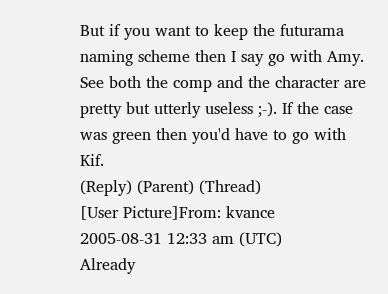But if you want to keep the futurama naming scheme then I say go with Amy. See both the comp and the character are pretty but utterly useless ;-). If the case was green then you'd have to go with Kif.
(Reply) (Parent) (Thread)
[User Picture]From: kvance
2005-08-31 12:33 am (UTC)
Already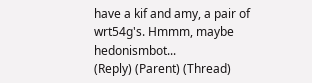have a kif and amy, a pair of wrt54g's. Hmmm, maybe hedonismbot...
(Reply) (Parent) (Thread)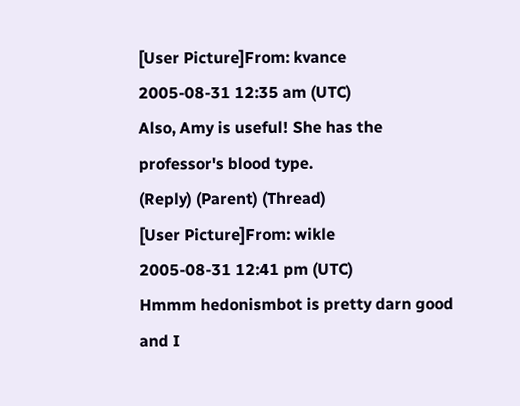[User Picture]From: kvance
2005-08-31 12:35 am (UTC)
Also, Amy is useful! She has the professor's blood type.
(Reply) (Parent) (Thread)
[User Picture]From: wikle
2005-08-31 12:41 pm (UTC)
Hmmm hedonismbot is pretty darn good and I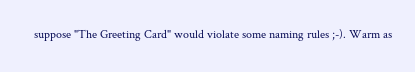suppose "The Greeting Card" would violate some naming rules ;-). Warm as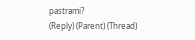pastrami?
(Reply) (Parent) (Thread)